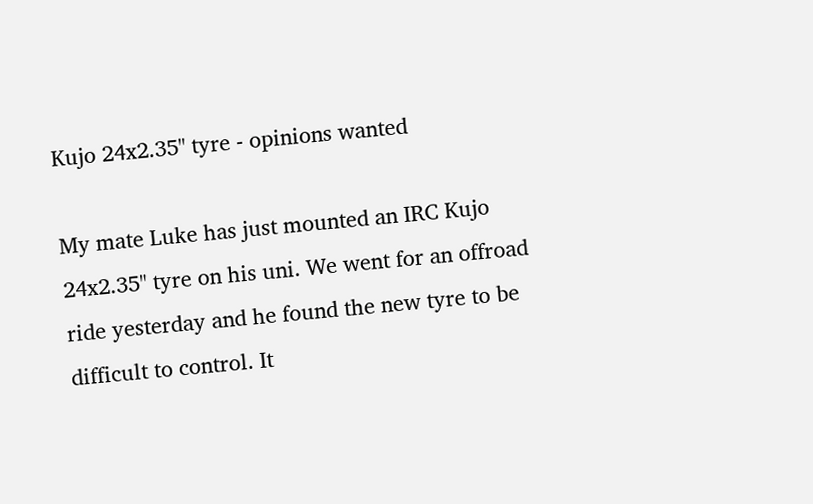Kujo 24x2.35" tyre - opinions wanted

My mate Luke has just mounted an IRC Kujo 24x2.35" tyre on his uni. We went for an offroad ride yesterday and he found the new tyre to be difficult to control. It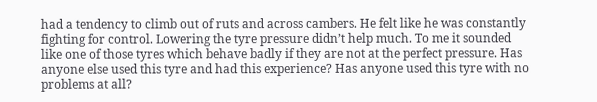had a tendency to climb out of ruts and across cambers. He felt like he was constantly fighting for control. Lowering the tyre pressure didn’t help much. To me it sounded like one of those tyres which behave badly if they are not at the perfect pressure. Has anyone else used this tyre and had this experience? Has anyone used this tyre with no problems at all?